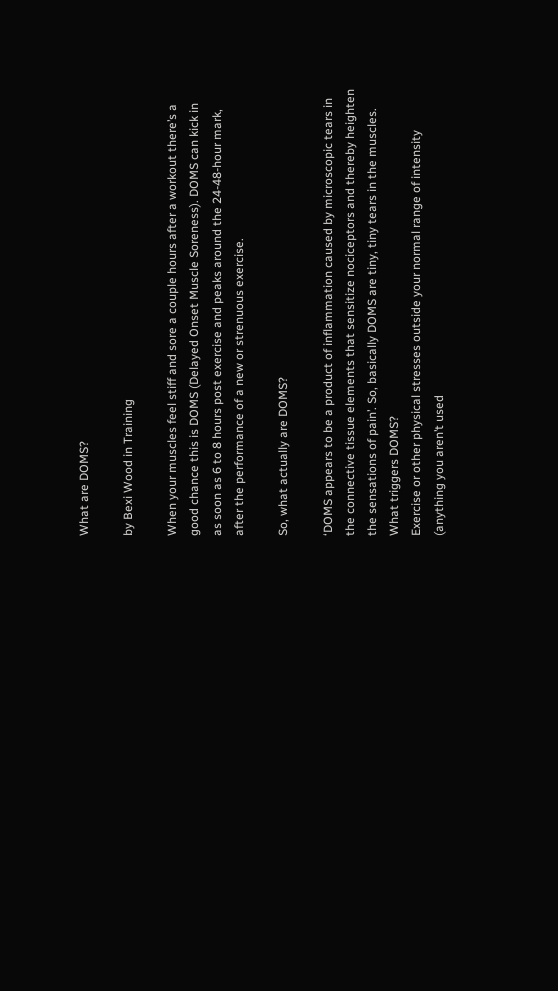What are DOMS?

by Bexi Wood in Training

When your muscles feel stiff and sore a couple hours after a workout there’s a good chance this is DOMS (Delayed Onset Muscle Soreness). DOMS can kick in as soon as 6 to 8 hours post exercise and peaks around the 24-48-hour mark, after the performance of a new or strenuous exercise.

So, what actually are DOMS?

‘DOMS appears to be a product of inflammation caused by microscopic tears in the connective tissue elements that sensitize nociceptors and thereby heighten the sensations of pain’. So, basically DOMS are tiny, tiny tears in the muscles.
What triggers DOMS?
Exercise or other physical stresses outside your normal range of intensity (anything you aren’t used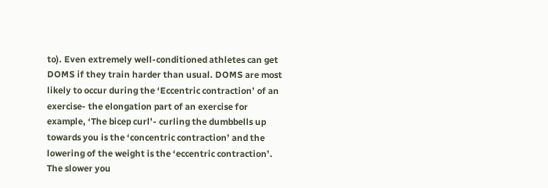to). Even extremely well-conditioned athletes can get DOMS if they train harder than usual. DOMS are most likely to occur during the ‘Eccentric contraction’ of an exercise- the elongation part of an exercise for example, ‘The bicep curl’- curling the dumbbells up towards you is the ‘concentric contraction’ and the lowering of the weight is the ‘eccentric contraction’. The slower you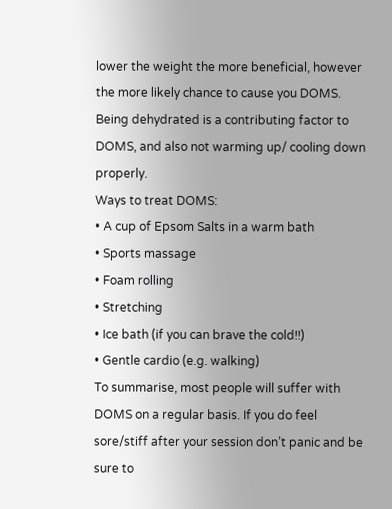lower the weight the more beneficial, however the more likely chance to cause you DOMS. Being dehydrated is a contributing factor to DOMS, and also not warming up/ cooling down properly.
Ways to treat DOMS:
• A cup of Epsom Salts in a warm bath
• Sports massage
• Foam rolling
• Stretching
• Ice bath (if you can brave the cold!!)
• Gentle cardio (e.g. walking)
To summarise, most people will suffer with DOMS on a regular basis. If you do feel sore/stiff after your session don’t panic and be sure to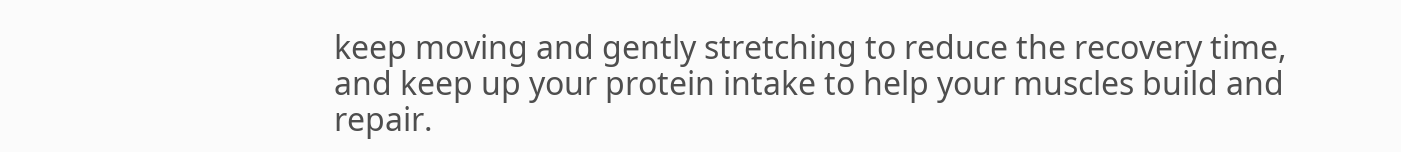keep moving and gently stretching to reduce the recovery time, and keep up your protein intake to help your muscles build and repair.